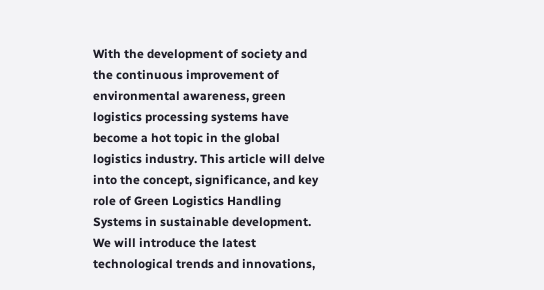With the development of society and the continuous improvement of environmental awareness, green logistics processing systems have become a hot topic in the global logistics industry. This article will delve into the concept, significance, and key role of Green Logistics Handling Systems in sustainable development. We will introduce the latest technological trends and innovations,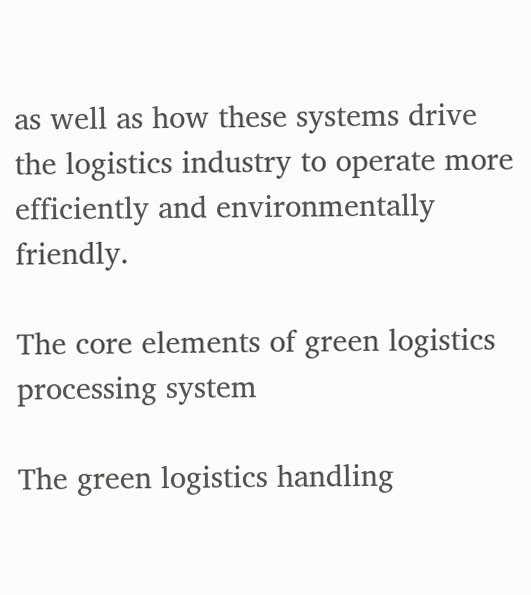as well as how these systems drive the logistics industry to operate more efficiently and environmentally friendly.

The core elements of green logistics processing system

The green logistics handling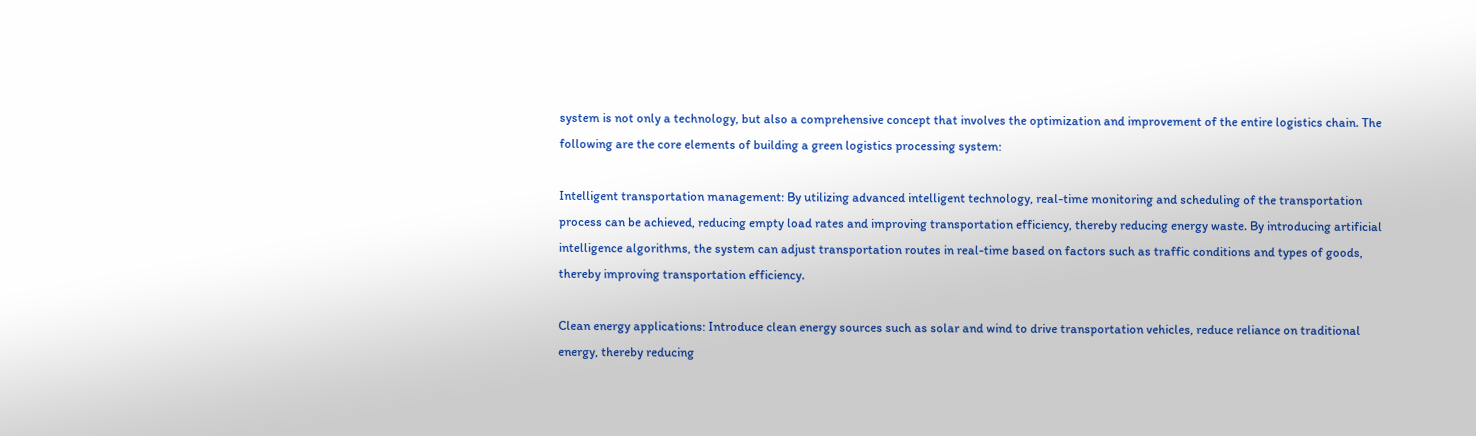system is not only a technology, but also a comprehensive concept that involves the optimization and improvement of the entire logistics chain. The following are the core elements of building a green logistics processing system:

Intelligent transportation management: By utilizing advanced intelligent technology, real-time monitoring and scheduling of the transportation process can be achieved, reducing empty load rates and improving transportation efficiency, thereby reducing energy waste. By introducing artificial intelligence algorithms, the system can adjust transportation routes in real-time based on factors such as traffic conditions and types of goods, thereby improving transportation efficiency.

Clean energy applications: Introduce clean energy sources such as solar and wind to drive transportation vehicles, reduce reliance on traditional energy, thereby reducing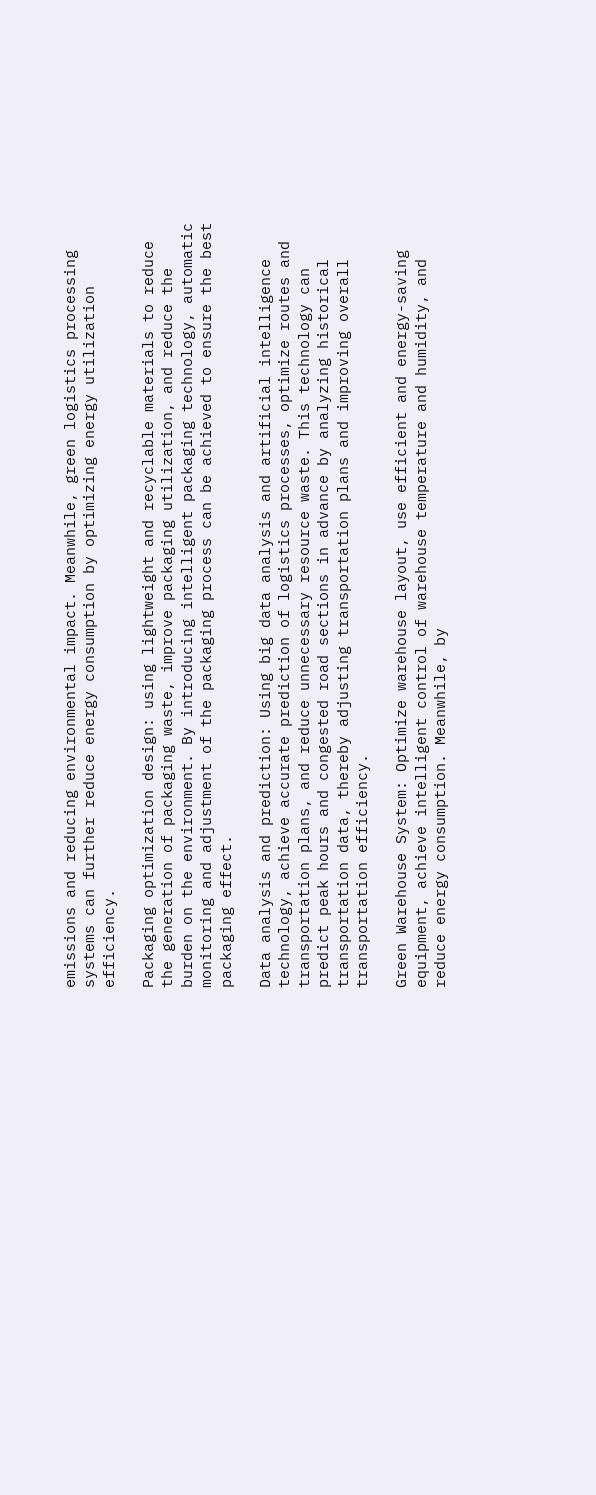emissions and reducing environmental impact. Meanwhile, green logistics processing systems can further reduce energy consumption by optimizing energy utilization efficiency.

Packaging optimization design: using lightweight and recyclable materials to reduce the generation of packaging waste, improve packaging utilization, and reduce the burden on the environment. By introducing intelligent packaging technology, automatic monitoring and adjustment of the packaging process can be achieved to ensure the best packaging effect.

Data analysis and prediction: Using big data analysis and artificial intelligence technology, achieve accurate prediction of logistics processes, optimize routes and transportation plans, and reduce unnecessary resource waste. This technology can predict peak hours and congested road sections in advance by analyzing historical transportation data, thereby adjusting transportation plans and improving overall transportation efficiency.

Green Warehouse System: Optimize warehouse layout, use efficient and energy-saving equipment, achieve intelligent control of warehouse temperature and humidity, and reduce energy consumption. Meanwhile, by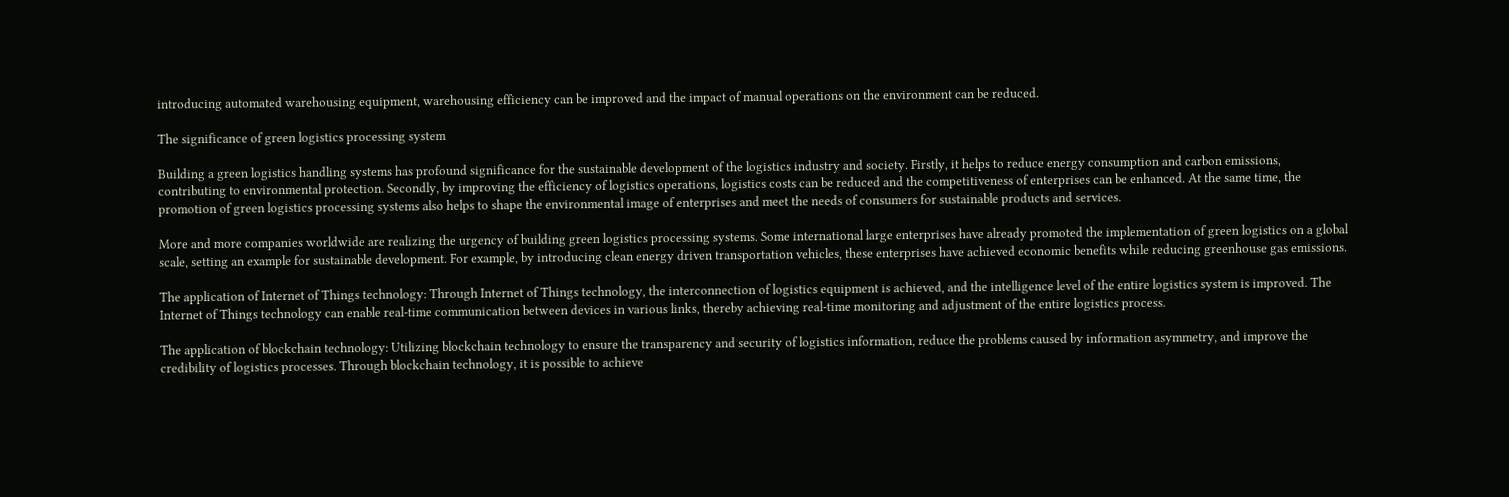introducing automated warehousing equipment, warehousing efficiency can be improved and the impact of manual operations on the environment can be reduced.

The significance of green logistics processing system

Building a green logistics handling systems has profound significance for the sustainable development of the logistics industry and society. Firstly, it helps to reduce energy consumption and carbon emissions, contributing to environmental protection. Secondly, by improving the efficiency of logistics operations, logistics costs can be reduced and the competitiveness of enterprises can be enhanced. At the same time, the promotion of green logistics processing systems also helps to shape the environmental image of enterprises and meet the needs of consumers for sustainable products and services.

More and more companies worldwide are realizing the urgency of building green logistics processing systems. Some international large enterprises have already promoted the implementation of green logistics on a global scale, setting an example for sustainable development. For example, by introducing clean energy driven transportation vehicles, these enterprises have achieved economic benefits while reducing greenhouse gas emissions.

The application of Internet of Things technology: Through Internet of Things technology, the interconnection of logistics equipment is achieved, and the intelligence level of the entire logistics system is improved. The Internet of Things technology can enable real-time communication between devices in various links, thereby achieving real-time monitoring and adjustment of the entire logistics process.

The application of blockchain technology: Utilizing blockchain technology to ensure the transparency and security of logistics information, reduce the problems caused by information asymmetry, and improve the credibility of logistics processes. Through blockchain technology, it is possible to achieve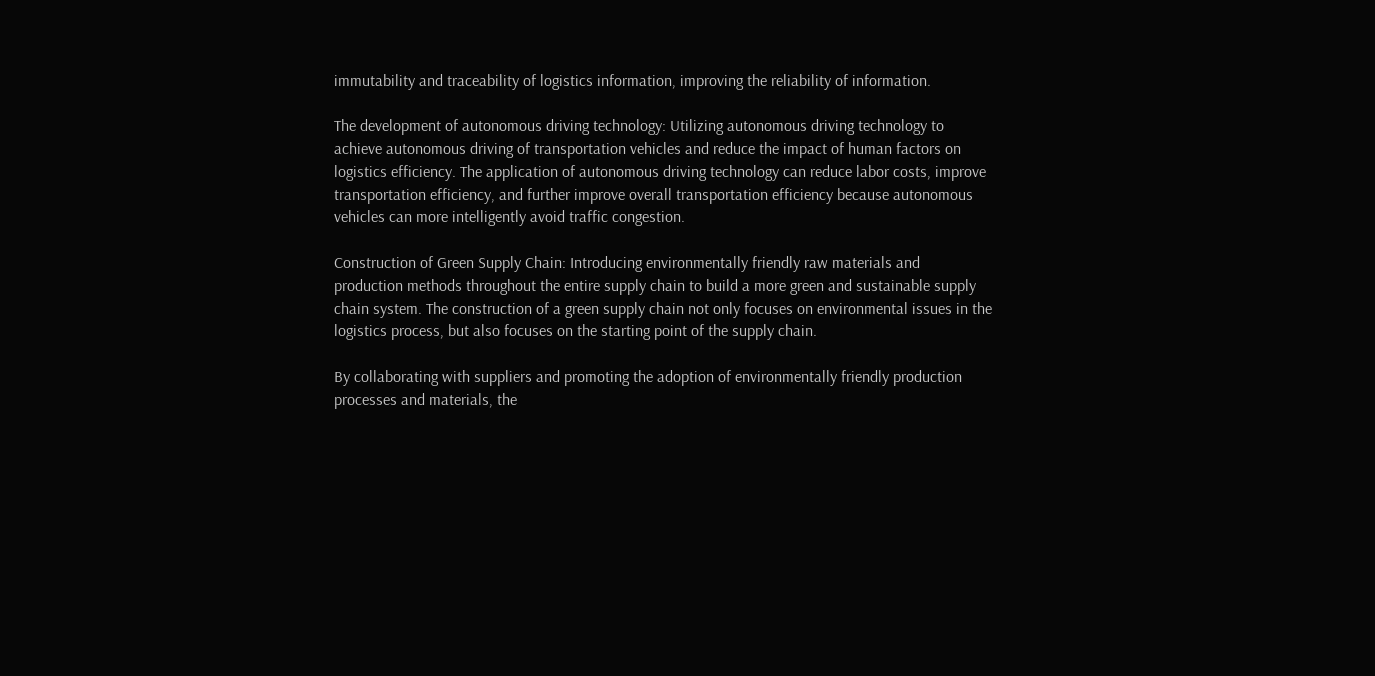immutability and traceability of logistics information, improving the reliability of information.

The development of autonomous driving technology: Utilizing autonomous driving technology to achieve autonomous driving of transportation vehicles and reduce the impact of human factors on logistics efficiency. The application of autonomous driving technology can reduce labor costs, improve transportation efficiency, and further improve overall transportation efficiency because autonomous vehicles can more intelligently avoid traffic congestion.

Construction of Green Supply Chain: Introducing environmentally friendly raw materials and production methods throughout the entire supply chain to build a more green and sustainable supply chain system. The construction of a green supply chain not only focuses on environmental issues in the logistics process, but also focuses on the starting point of the supply chain.

By collaborating with suppliers and promoting the adoption of environmentally friendly production processes and materials, the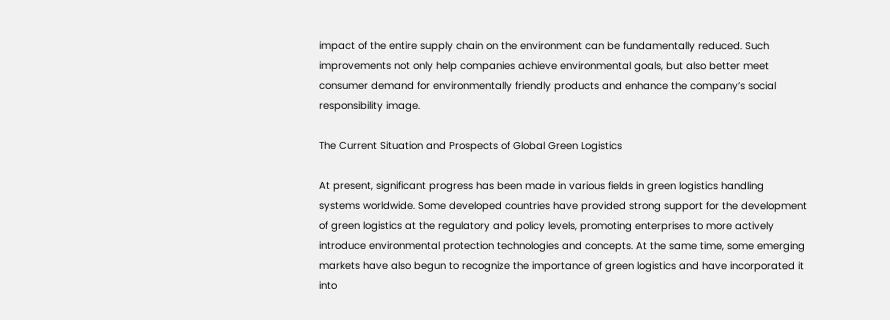impact of the entire supply chain on the environment can be fundamentally reduced. Such improvements not only help companies achieve environmental goals, but also better meet consumer demand for environmentally friendly products and enhance the company’s social responsibility image.

The Current Situation and Prospects of Global Green Logistics

At present, significant progress has been made in various fields in green logistics handling systems worldwide. Some developed countries have provided strong support for the development of green logistics at the regulatory and policy levels, promoting enterprises to more actively introduce environmental protection technologies and concepts. At the same time, some emerging markets have also begun to recognize the importance of green logistics and have incorporated it into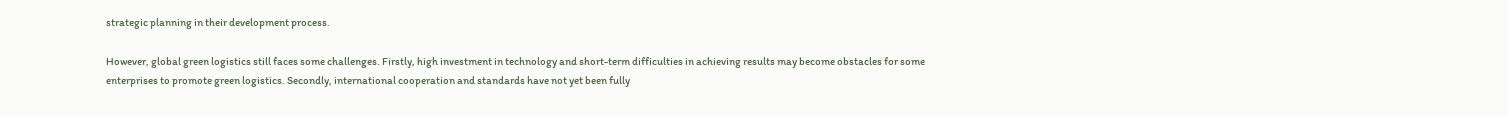strategic planning in their development process.

However, global green logistics still faces some challenges. Firstly, high investment in technology and short-term difficulties in achieving results may become obstacles for some enterprises to promote green logistics. Secondly, international cooperation and standards have not yet been fully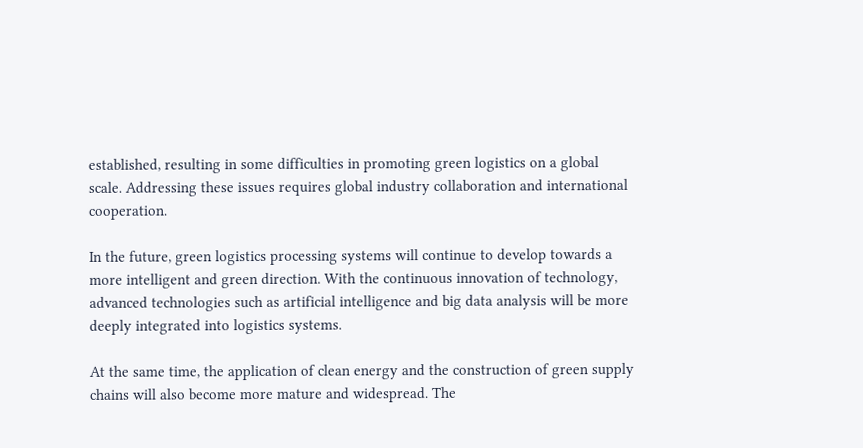established, resulting in some difficulties in promoting green logistics on a global scale. Addressing these issues requires global industry collaboration and international cooperation.

In the future, green logistics processing systems will continue to develop towards a more intelligent and green direction. With the continuous innovation of technology, advanced technologies such as artificial intelligence and big data analysis will be more deeply integrated into logistics systems.

At the same time, the application of clean energy and the construction of green supply chains will also become more mature and widespread. The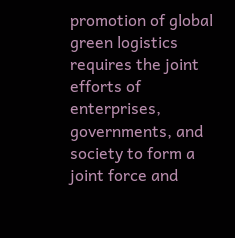promotion of global green logistics requires the joint efforts of enterprises, governments, and society to form a joint force and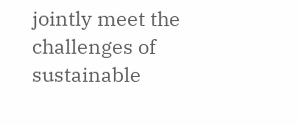jointly meet the challenges of sustainable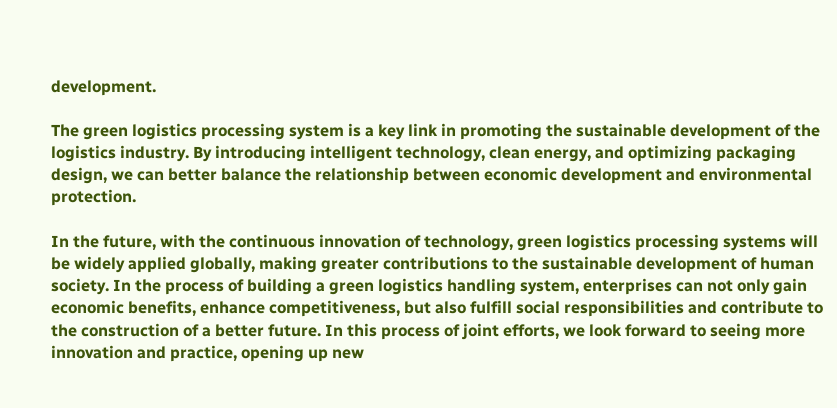development.

The green logistics processing system is a key link in promoting the sustainable development of the logistics industry. By introducing intelligent technology, clean energy, and optimizing packaging design, we can better balance the relationship between economic development and environmental protection.

In the future, with the continuous innovation of technology, green logistics processing systems will be widely applied globally, making greater contributions to the sustainable development of human society. In the process of building a green logistics handling system, enterprises can not only gain economic benefits, enhance competitiveness, but also fulfill social responsibilities and contribute to the construction of a better future. In this process of joint efforts, we look forward to seeing more innovation and practice, opening up new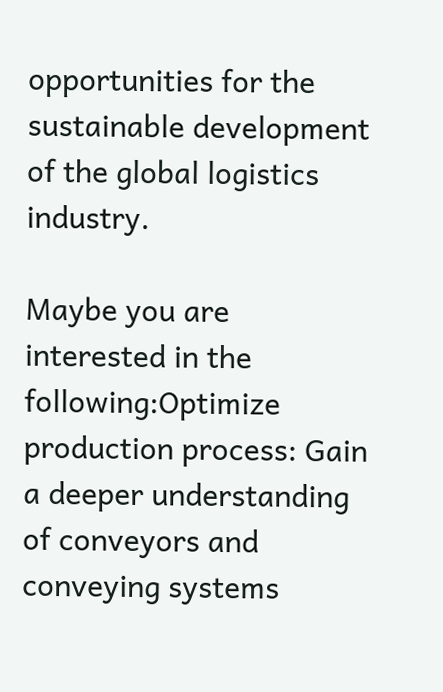opportunities for the sustainable development of the global logistics industry.

Maybe you are interested in the following:Optimize production process: Gain a deeper understanding of conveyors and conveying systems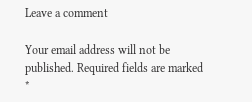Leave a comment

Your email address will not be published. Required fields are marked *